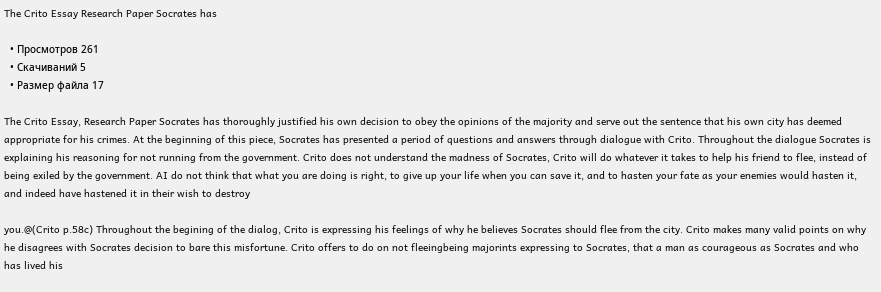The Crito Essay Research Paper Socrates has

  • Просмотров 261
  • Скачиваний 5
  • Размер файла 17

The Crito Essay, Research Paper Socrates has thoroughly justified his own decision to obey the opinions of the majority and serve out the sentence that his own city has deemed appropriate for his crimes. At the beginning of this piece, Socrates has presented a period of questions and answers through dialogue with Crito. Throughout the dialogue Socrates is explaining his reasoning for not running from the government. Crito does not understand the madness of Socrates, Crito will do whatever it takes to help his friend to flee, instead of being exiled by the government. AI do not think that what you are doing is right, to give up your life when you can save it, and to hasten your fate as your enemies would hasten it, and indeed have hastened it in their wish to destroy

you.@(Crito p.58c) Throughout the begining of the dialog, Crito is expressing his feelings of why he believes Socrates should flee from the city. Crito makes many valid points on why he disagrees with Socrates decision to bare this misfortune. Crito offers to do on not fleeingbeing majorints expressing to Socrates, that a man as courageous as Socrates and who has lived his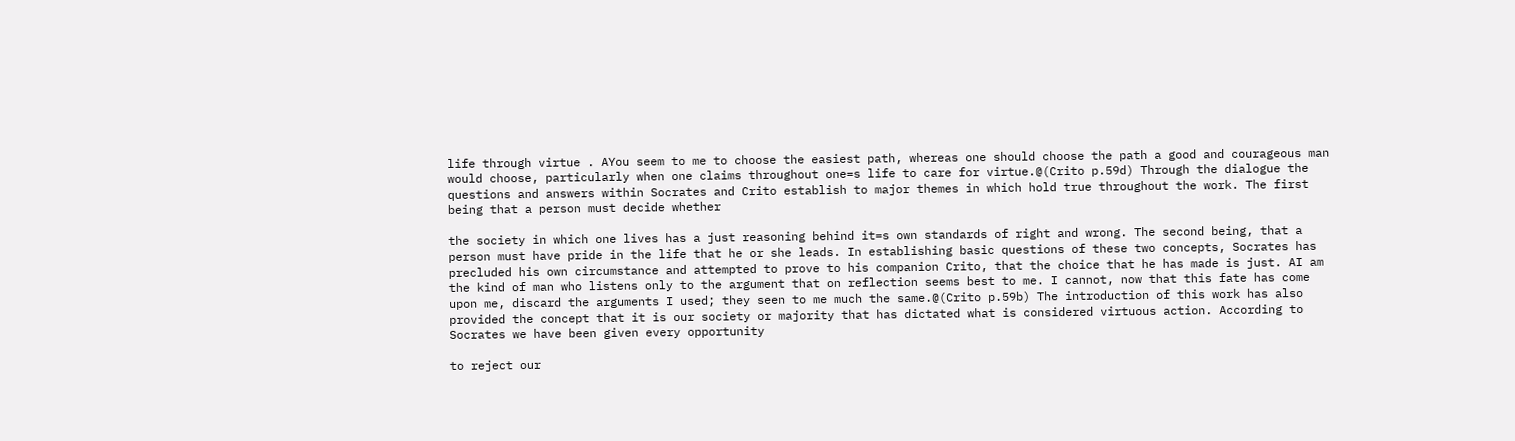life through virtue . AYou seem to me to choose the easiest path, whereas one should choose the path a good and courageous man would choose, particularly when one claims throughout one=s life to care for virtue.@(Crito p.59d) Through the dialogue the questions and answers within Socrates and Crito establish to major themes in which hold true throughout the work. The first being that a person must decide whether

the society in which one lives has a just reasoning behind it=s own standards of right and wrong. The second being, that a person must have pride in the life that he or she leads. In establishing basic questions of these two concepts, Socrates has precluded his own circumstance and attempted to prove to his companion Crito, that the choice that he has made is just. AI am the kind of man who listens only to the argument that on reflection seems best to me. I cannot, now that this fate has come upon me, discard the arguments I used; they seen to me much the same.@(Crito p.59b) The introduction of this work has also provided the concept that it is our society or majority that has dictated what is considered virtuous action. According to Socrates we have been given every opportunity

to reject our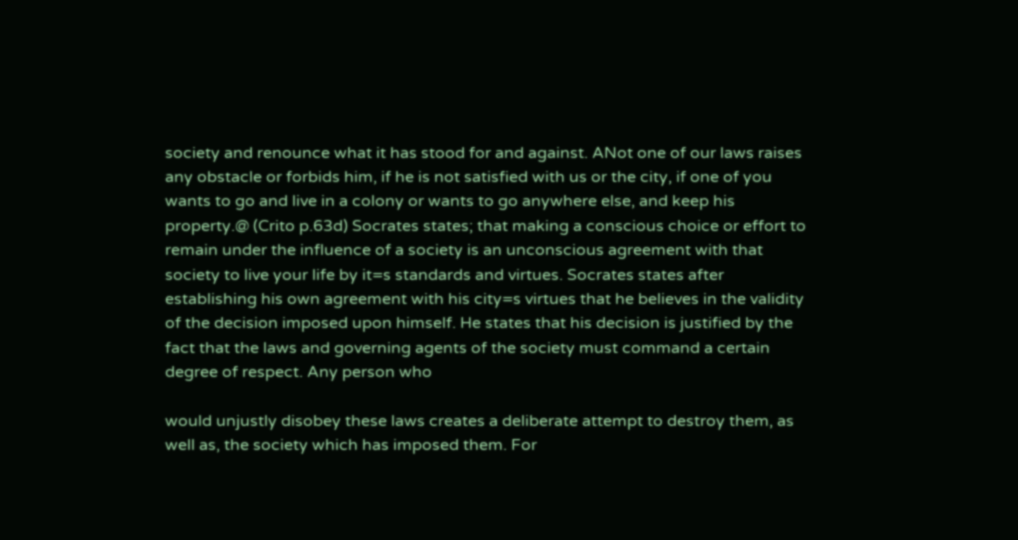society and renounce what it has stood for and against. ANot one of our laws raises any obstacle or forbids him, if he is not satisfied with us or the city, if one of you wants to go and live in a colony or wants to go anywhere else, and keep his property.@ (Crito p.63d) Socrates states; that making a conscious choice or effort to remain under the influence of a society is an unconscious agreement with that society to live your life by it=s standards and virtues. Socrates states after establishing his own agreement with his city=s virtues that he believes in the validity of the decision imposed upon himself. He states that his decision is justified by the fact that the laws and governing agents of the society must command a certain degree of respect. Any person who

would unjustly disobey these laws creates a deliberate attempt to destroy them, as well as, the society which has imposed them. For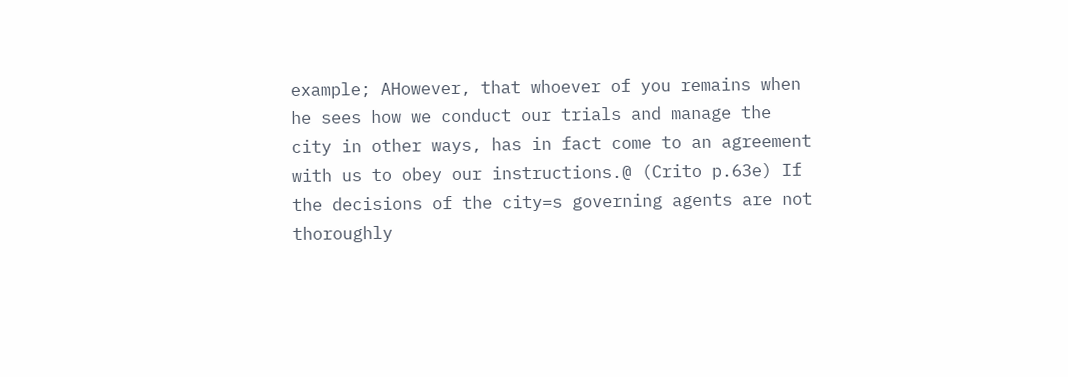example; AHowever, that whoever of you remains when he sees how we conduct our trials and manage the city in other ways, has in fact come to an agreement with us to obey our instructions.@ (Crito p.63e) If the decisions of the city=s governing agents are not thoroughly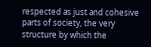respected as just and cohesive parts of society, the very structure by which the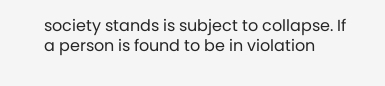society stands is subject to collapse. If a person is found to be in violation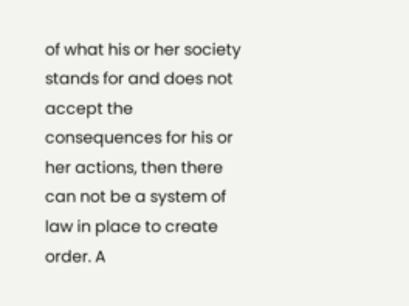of what his or her society stands for and does not accept the consequences for his or her actions, then there can not be a system of law in place to create order. A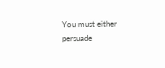You must either persuade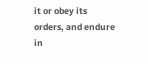it or obey its orders, and endure in